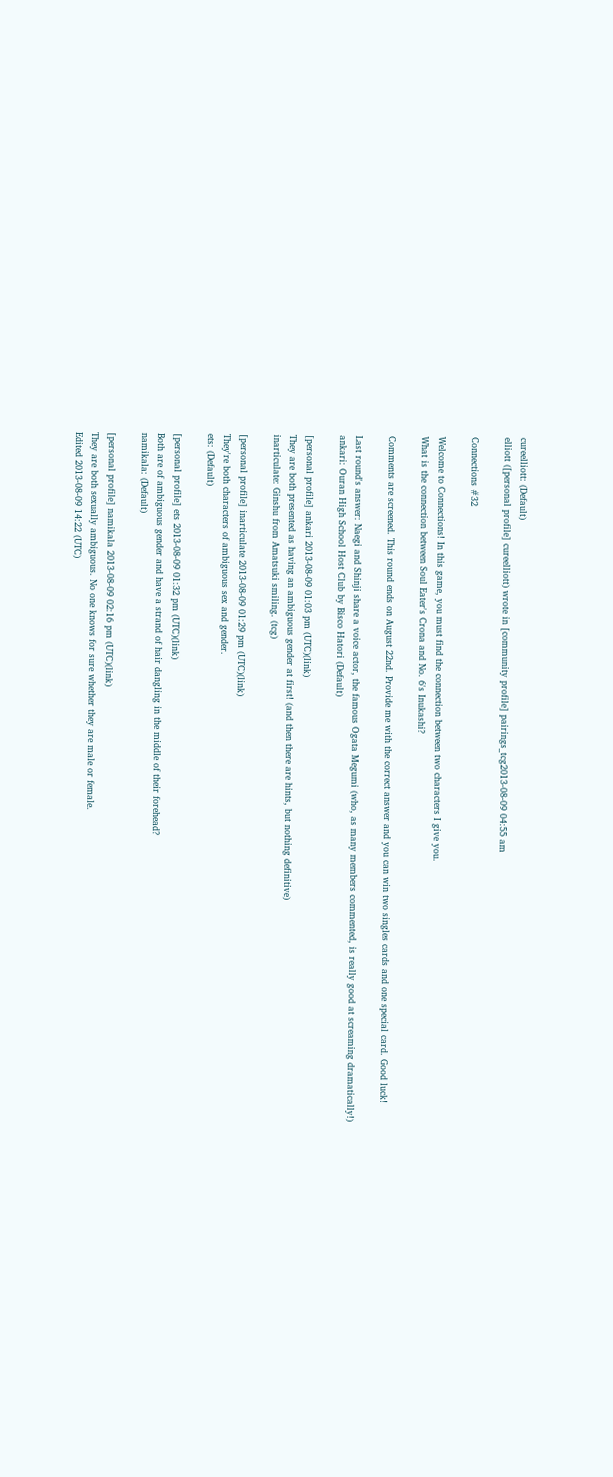cureelliott: (Default)
elliott ([personal profile] cureelliott) wrote in [community profile] pairings_tcg2013-08-09 04:55 am

Connections #32

Welcome to Connections! In this game, you must find the connection between two characters I give you.
What is the connection between Soul Eater's Crona and No. 6's Inukashi?

Comments are screened. This round ends on August 22nd. Provide me with the correct answer and you can win two singles cards and one special card. Good luck!

Last round's answer: Naegi and Shinji share a voice actor, the famous Ogata Megumi (who, as many members commented, is really good at screaming dramatically!)
ankari: Ouran High School Host Club by Bisco Hatori (Default)

[personal profile] ankari 2013-08-09 01:03 pm (UTC)(link)
They are both presented as having an ambiguous gender at first! (and then there are hints, but nothing definitive)
inarticulate: Ginshu from Amatsuki smiling. (tcg)

[personal profile] inarticulate 2013-08-09 01:29 pm (UTC)(link)
They're both characters of ambiguous sex and gender.
ets: (Default)

[personal profile] ets 2013-08-09 01:32 pm (UTC)(link)
Both are of ambiguous gender and have a strand of hair dangling in the middle of their forehead?
namikala: (Default)

[personal profile] namikala 2013-08-09 02:16 pm (UTC)(link)
They are both sexually ambiguous. No one knows for sure whether they are male or female.
Edited 2013-08-09 14:22 (UTC)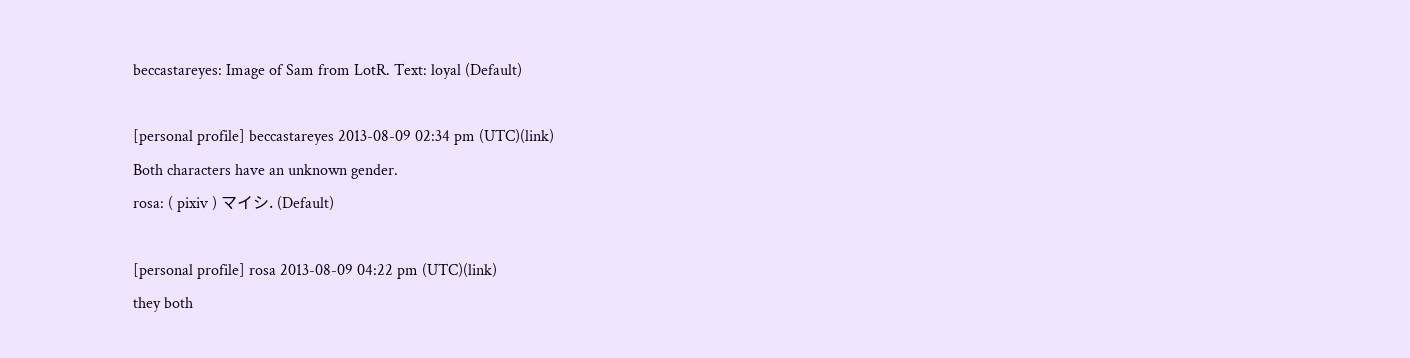beccastareyes: Image of Sam from LotR. Text: loyal (Default)

[personal profile] beccastareyes 2013-08-09 02:34 pm (UTC)(link)
Both characters have an unknown gender.
rosa: ( pixiv ) マイシ. (Default)

[personal profile] rosa 2013-08-09 04:22 pm (UTC)(link)
they both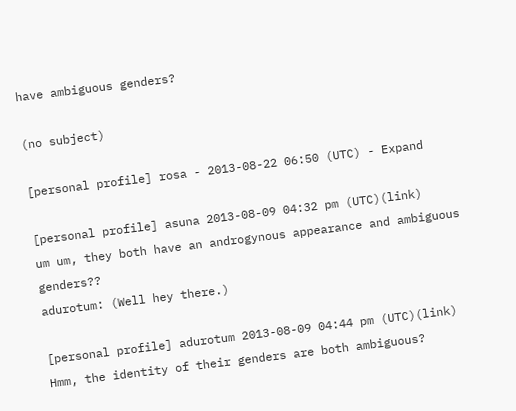have ambiguous genders?

(no subject)

[personal profile] rosa - 2013-08-22 06:50 (UTC) - Expand

[personal profile] asuna 2013-08-09 04:32 pm (UTC)(link)
um um, they both have an androgynous appearance and ambiguous genders??
adurotum: (Well hey there.)

[personal profile] adurotum 2013-08-09 04:44 pm (UTC)(link)
Hmm, the identity of their genders are both ambiguous?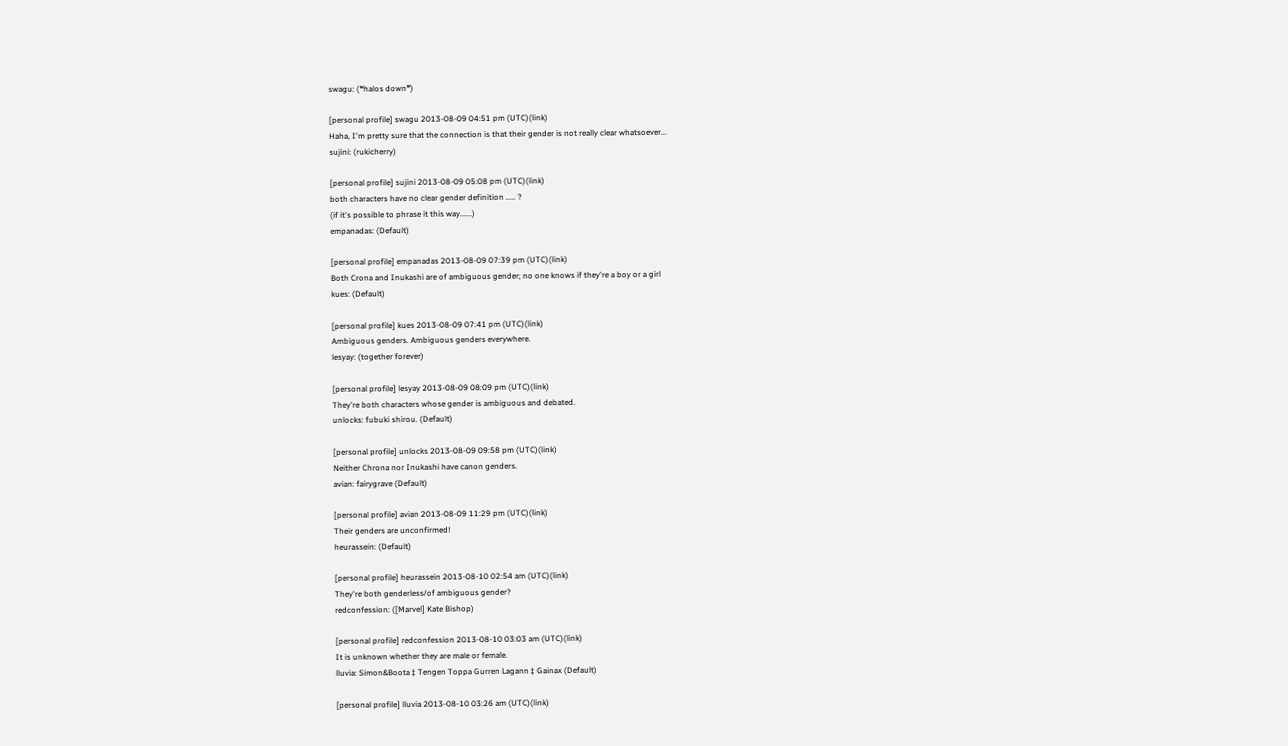swagu: (❝halos down❞)

[personal profile] swagu 2013-08-09 04:51 pm (UTC)(link)
Haha, I'm pretty sure that the connection is that their gender is not really clear whatsoever...
sujini: (rukicherry)

[personal profile] sujini 2013-08-09 05:08 pm (UTC)(link)
both characters have no clear gender definition ..... ?
(if it's possible to phrase it this way......)
empanadas: (Default)

[personal profile] empanadas 2013-08-09 07:39 pm (UTC)(link)
Both Crona and Inukashi are of ambiguous gender; no one knows if they're a boy or a girl
kues: (Default)

[personal profile] kues 2013-08-09 07:41 pm (UTC)(link)
Ambiguous genders. Ambiguous genders everywhere.
lesyay: (together forever)

[personal profile] lesyay 2013-08-09 08:09 pm (UTC)(link)
They're both characters whose gender is ambiguous and debated.
unlocks: fubuki shirou. (Default)

[personal profile] unlocks 2013-08-09 09:58 pm (UTC)(link)
Neither Chrona nor Inukashi have canon genders.
avian: fairygrave (Default)

[personal profile] avian 2013-08-09 11:29 pm (UTC)(link)
Their genders are unconfirmed!
heurassein: (Default)

[personal profile] heurassein 2013-08-10 02:54 am (UTC)(link)
They're both genderless/of ambiguous gender?
redconfession: ([Marvel] Kate Bishop)

[personal profile] redconfession 2013-08-10 03:03 am (UTC)(link)
It is unknown whether they are male or female.
lluvia: Simon&Boota ‡ Tengen Toppa Gurren Lagann ‡ Gainax (Default)

[personal profile] lluvia 2013-08-10 03:26 am (UTC)(link)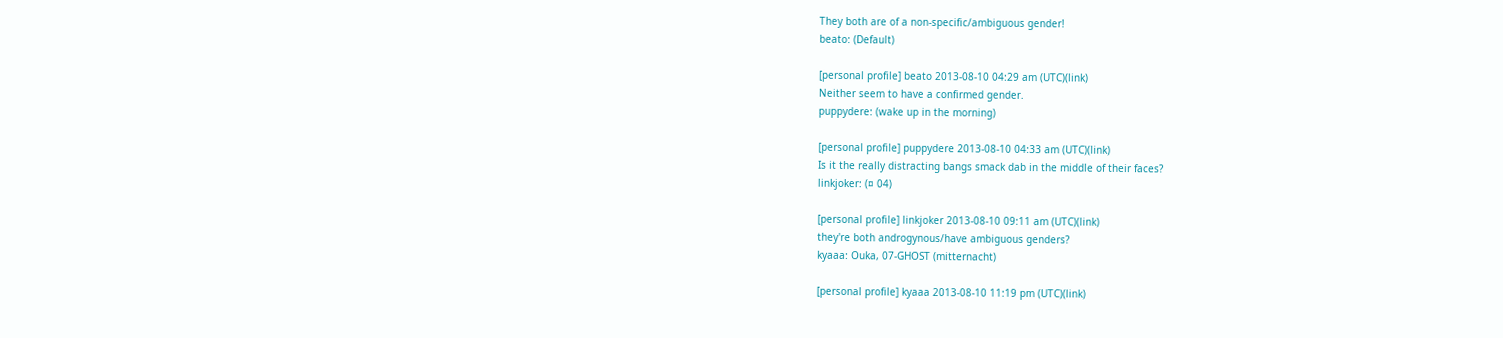They both are of a non-specific/ambiguous gender!
beato: (Default)

[personal profile] beato 2013-08-10 04:29 am (UTC)(link)
Neither seem to have a confirmed gender.
puppydere: (wake up in the morning)

[personal profile] puppydere 2013-08-10 04:33 am (UTC)(link)
Is it the really distracting bangs smack dab in the middle of their faces?
linkjoker: (¤ 04)

[personal profile] linkjoker 2013-08-10 09:11 am (UTC)(link)
they're both androgynous/have ambiguous genders?
kyaaa: Ouka, 07-GHOST (mitternacht)

[personal profile] kyaaa 2013-08-10 11:19 pm (UTC)(link)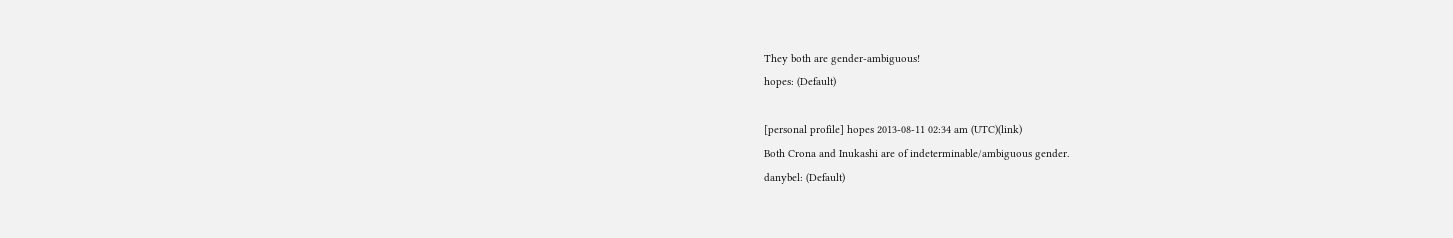They both are gender-ambiguous!
hopes: (Default)

[personal profile] hopes 2013-08-11 02:34 am (UTC)(link)
Both Crona and Inukashi are of indeterminable/ambiguous gender.
danybel: (Default)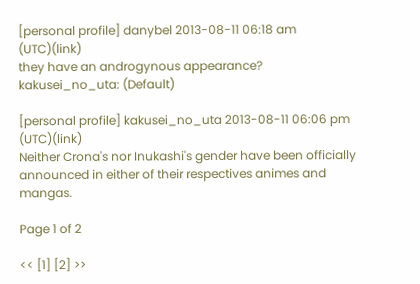[personal profile] danybel 2013-08-11 06:18 am (UTC)(link)
they have an androgynous appearance?
kakusei_no_uta: (Default)

[personal profile] kakusei_no_uta 2013-08-11 06:06 pm (UTC)(link)
Neither Crona's nor Inukashi's gender have been officially announced in either of their respectives animes and mangas.

Page 1 of 2

<< [1] [2] >>